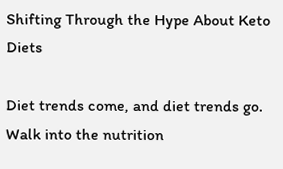Shifting Through the Hype About Keto Diets

Diet trends come, and diet trends go. Walk into the nutrition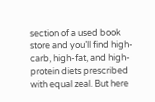section of a used book store and you’ll find high-carb, high-fat, and high-protein diets prescribed with equal zeal. But here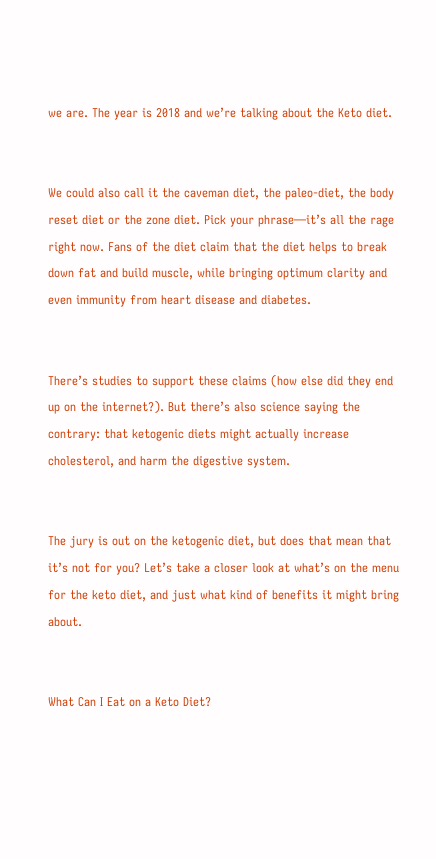we are. The year is 2018 and we’re talking about the Keto diet.


We could also call it the caveman diet, the paleo-diet, the body reset diet or the zone diet. Pick your phrase—it’s all the rage right now. Fans of the diet claim that the diet helps to break down fat and build muscle, while bringing optimum clarity and even immunity from heart disease and diabetes.


There’s studies to support these claims (how else did they end up on the internet?). But there’s also science saying the contrary: that ketogenic diets might actually increase cholesterol, and harm the digestive system.


The jury is out on the ketogenic diet, but does that mean that it’s not for you? Let’s take a closer look at what’s on the menu for the keto diet, and just what kind of benefits it might bring about.


What Can I Eat on a Keto Diet?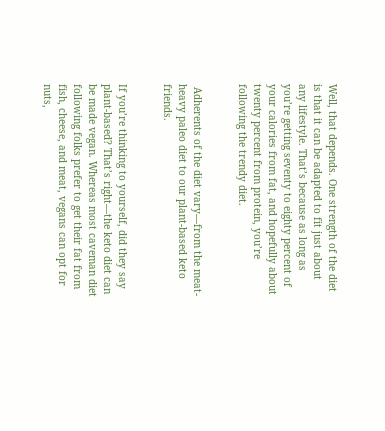Well, that depends. One strength of the diet is that it can be adapted to fit just about any lifestyle. That’s because as long as you’re getting seventy to eighty percent of your calories from fat, and hopefully about twenty percent from protein, you’re following the trendy diet.


 Adherents of the diet vary—from the meat-heavy paleo diet to our plant-based keto friends.


If you’re thinking to yourself, did they say plant-based? That’s right—the keto diet can be made vegan. Whereas most caveman diet following folks prefer to get their fat from fish, cheese, and meat, vegans can opt for nuts,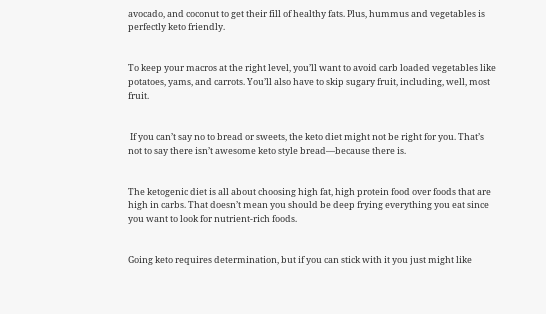avocado, and coconut to get their fill of healthy fats. Plus, hummus and vegetables is perfectly keto friendly.


To keep your macros at the right level, you’ll want to avoid carb loaded vegetables like potatoes, yams, and carrots. You’ll also have to skip sugary fruit, including, well, most fruit.


 If you can’t say no to bread or sweets, the keto diet might not be right for you. That’s not to say there isn’t awesome keto style bread—because there is.


The ketogenic diet is all about choosing high fat, high protein food over foods that are high in carbs. That doesn’t mean you should be deep frying everything you eat since you want to look for nutrient-rich foods.


Going keto requires determination, but if you can stick with it you just might like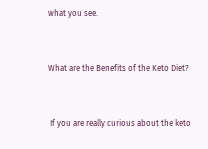what you see.


What are the Benefits of the Keto Diet?


 If you are really curious about the keto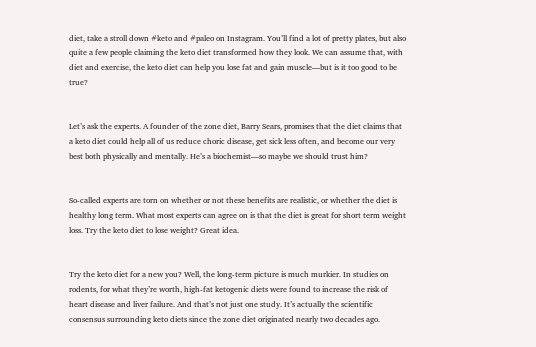diet, take a stroll down #keto and #paleo on Instagram. You’ll find a lot of pretty plates, but also quite a few people claiming the keto diet transformed how they look. We can assume that, with diet and exercise, the keto diet can help you lose fat and gain muscle—but is it too good to be true?


Let’s ask the experts. A founder of the zone diet, Barry Sears, promises that the diet claims that a keto diet could help all of us reduce choric disease, get sick less often, and become our very best both physically and mentally. He’s a biochemist—so maybe we should trust him?


So-called experts are torn on whether or not these benefits are realistic, or whether the diet is healthy long term. What most experts can agree on is that the diet is great for short term weight loss. Try the keto diet to lose weight? Great idea.


Try the keto diet for a new you? Well, the long-term picture is much murkier. In studies on rodents, for what they’re worth, high-fat ketogenic diets were found to increase the risk of heart disease and liver failure. And that’s not just one study. It’s actually the scientific consensus surrounding keto diets since the zone diet originated nearly two decades ago.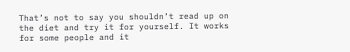That’s not to say you shouldn’t read up on the diet and try it for yourself. It works for some people and it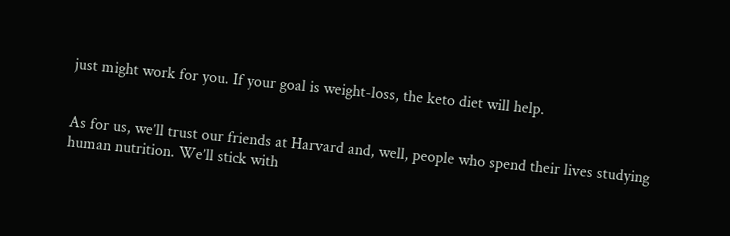just might work for you. If your goal is weight-loss, the keto diet will help.


As for us, we’ll trust our friends at Harvard and, well, people who spend their lives studying human nutrition. We’ll stick with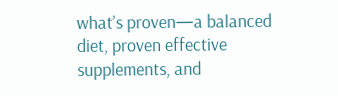what’s proven—a balanced diet, proven effective supplements, and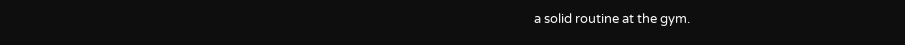a solid routine at the gym.